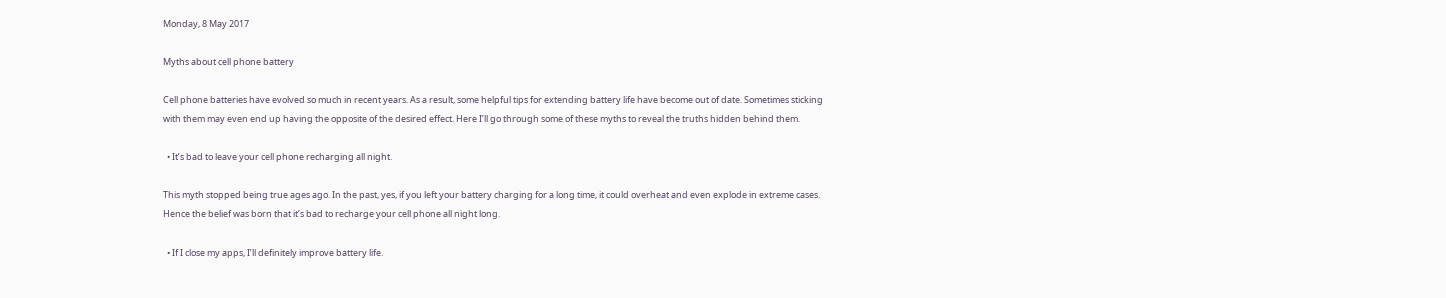Monday, 8 May 2017

Myths about cell phone battery

Cell phone batteries have evolved so much in recent years. As a result, some helpful tips for extending battery life have become out of date. Sometimes sticking with them may even end up having the opposite of the desired effect. Here I’ll go through some of these myths to reveal the truths hidden behind them.

  • It’s bad to leave your cell phone recharging all night.

This myth stopped being true ages ago. In the past, yes, if you left your battery charging for a long time, it could overheat and even explode in extreme cases. Hence the belief was born that it’s bad to recharge your cell phone all night long.

  • If I close my apps, I’ll definitely improve battery life.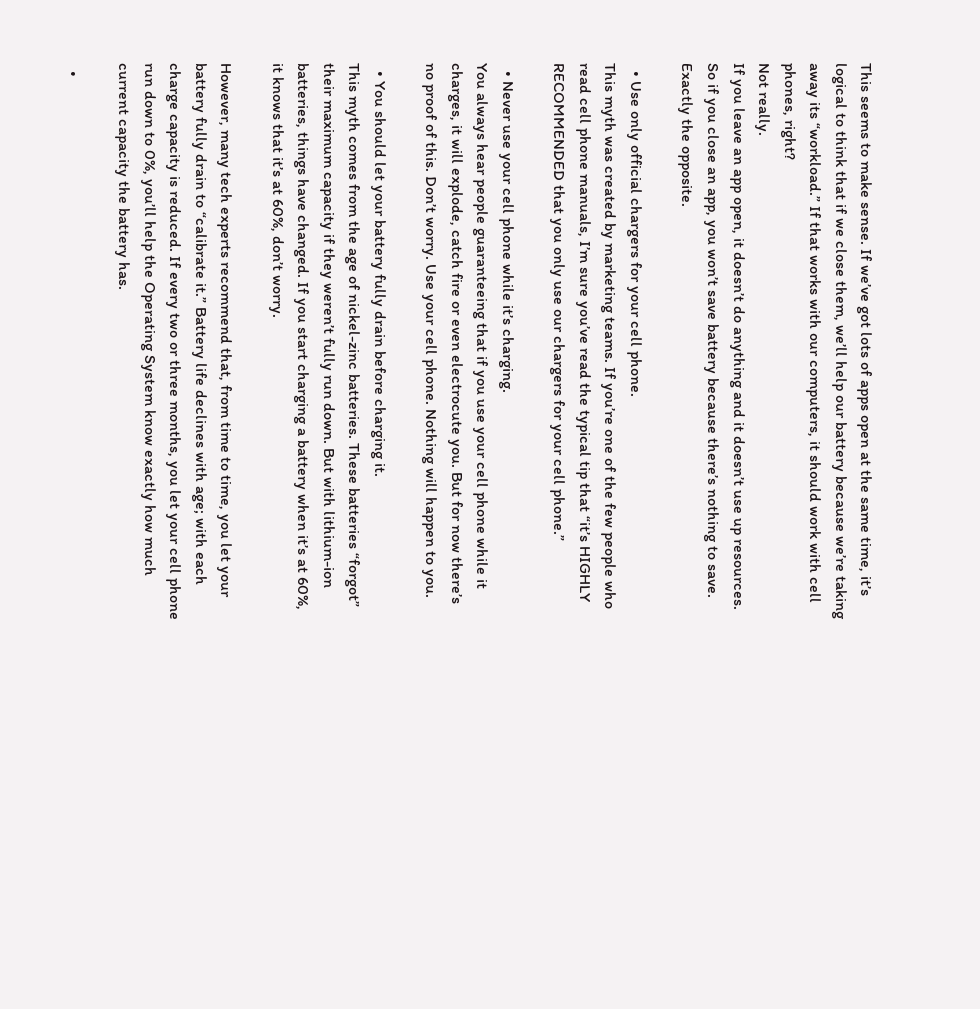This seems to make sense. If we’ve got lots of apps open at the same time, it’s logical to think that if we close them, we’ll help our battery because we’re taking away its “workload.” If that works with our computers, it should work with cell phones, right?
Not really.
If you leave an app open, it doesn’t do anything and it doesn’t use up resources. So if you close an app, you won’t save battery because there’s nothing to save. Exactly the opposite.

  • Use only official chargers for your cell phone.
This myth was created by marketing teams. If you’re one of the few people who read cell phone manuals, I’m sure you’ve read the typical tip that “it’s HIGHLY RECOMMENDED that you only use our chargers for your cell phone.”

  • Never use your cell phone while it’s charging.
You always hear people guaranteeing that if you use your cell phone while it charges, it will explode, catch fire or even electrocute you. But for now there’s no proof of this. Don’t worry. Use your cell phone. Nothing will happen to you.

  • You should let your battery fully drain before charging it.
This myth comes from the age of nickel-zinc batteries. These batteries “forgot” their maximum capacity if they weren’t fully run down. But with lithium-ion batteries, things have changed. If you start charging a battery when it’s at 60%, it knows that it’s at 60%, don’t worry.

However, many tech experts recommend that, from time to time, you let your battery fully drain to “calibrate it.” Battery life declines with age; with each charge capacity is reduced. If every two or three months, you let your cell phone run down to 0%, you’ll help the Operating System know exactly how much current capacity the battery has.

  •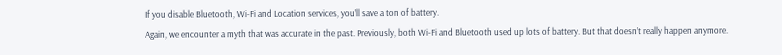If you disable Bluetooth, Wi-Fi and Location services, you’ll save a ton of battery.
Again, we encounter a myth that was accurate in the past. Previously, both Wi-Fi and Bluetooth used up lots of battery. But that doesn’t really happen anymore.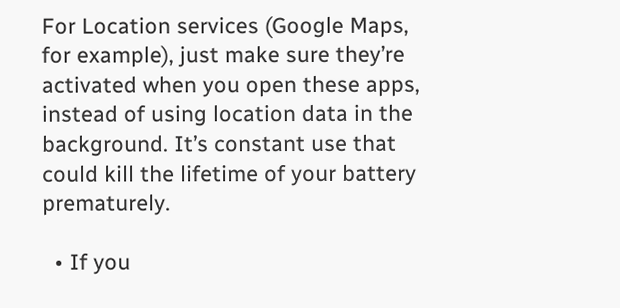For Location services (Google Maps, for example), just make sure they’re activated when you open these apps, instead of using location data in the background. It’s constant use that could kill the lifetime of your battery prematurely.

  • If you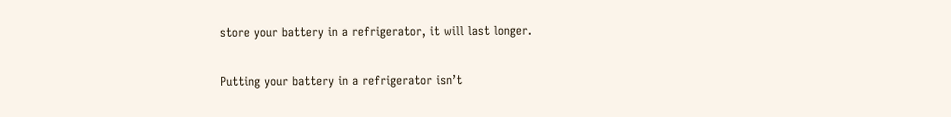store your battery in a refrigerator, it will last longer.

Putting your battery in a refrigerator isn’t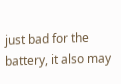just bad for the battery, it also may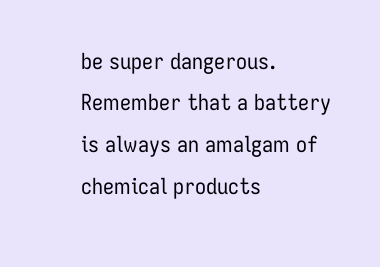be super dangerous. Remember that a battery is always an amalgam of chemical products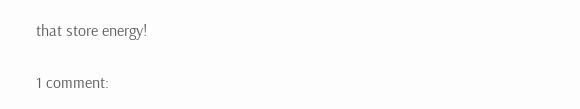that store energy!

1 comment: